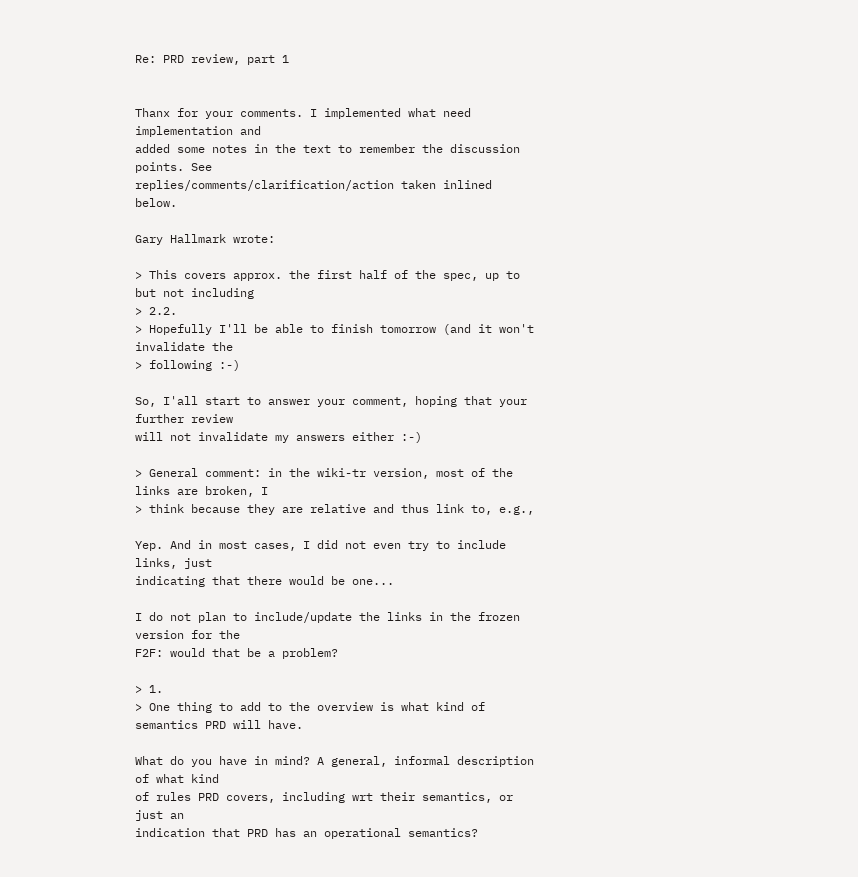Re: PRD review, part 1


Thanx for your comments. I implemented what need implementation and
added some notes in the text to remember the discussion points. See
replies/comments/clarification/action taken inlined below.

Gary Hallmark wrote:

> This covers approx. the first half of the spec, up to but not including
> 2.2.
> Hopefully I'll be able to finish tomorrow (and it won't invalidate the
> following :-)

So, I'all start to answer your comment, hoping that your further review
will not invalidate my answers either :-)

> General comment: in the wiki-tr version, most of the links are broken, I
> think because they are relative and thus link to, e.g.,

Yep. And in most cases, I did not even try to include links, just
indicating that there would be one...

I do not plan to include/update the links in the frozen version for the
F2F: would that be a problem?

> 1.
> One thing to add to the overview is what kind of semantics PRD will have.

What do you have in mind? A general, informal description of what kind
of rules PRD covers, including wrt their semantics, or just an
indication that PRD has an operational semantics?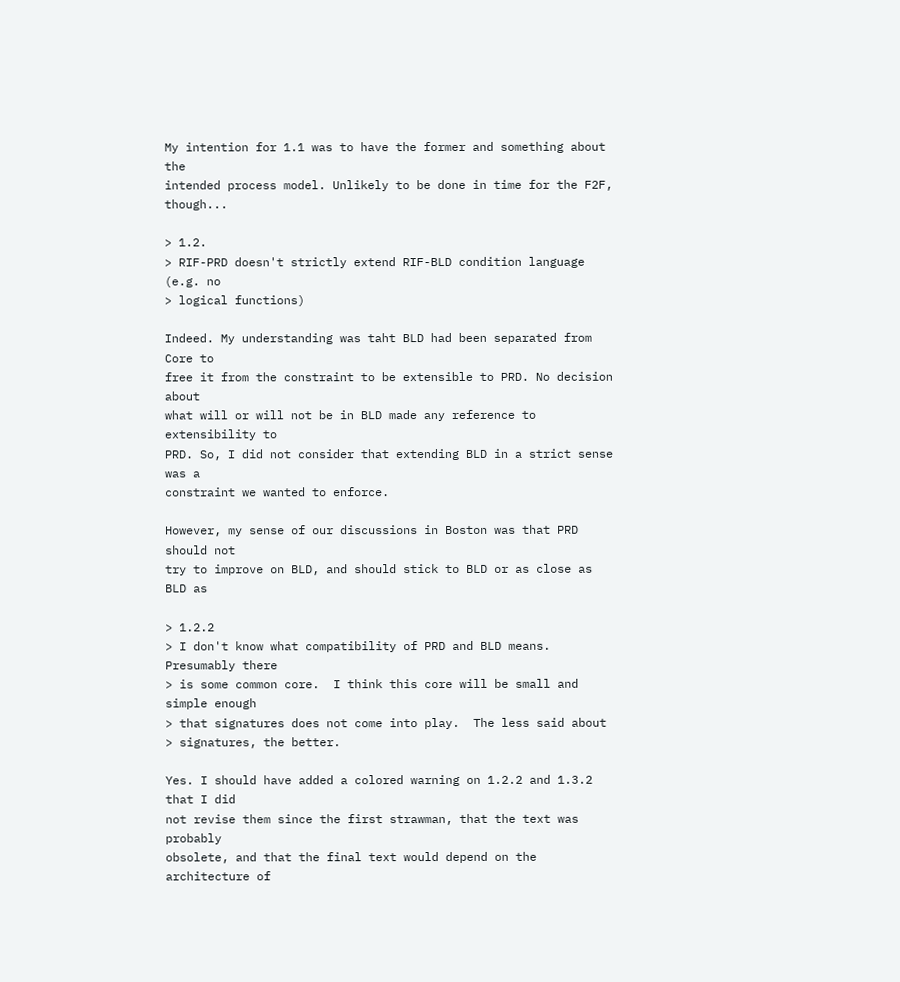My intention for 1.1 was to have the former and something about the
intended process model. Unlikely to be done in time for the F2F, though...

> 1.2.
> RIF-PRD doesn't strictly extend RIF-BLD condition language (e.g. no
> logical functions)

Indeed. My understanding was taht BLD had been separated from Core to
free it from the constraint to be extensible to PRD. No decision about
what will or will not be in BLD made any reference to extensibility to
PRD. So, I did not consider that extending BLD in a strict sense was a
constraint we wanted to enforce.

However, my sense of our discussions in Boston was that PRD should not
try to improve on BLD, and should stick to BLD or as close as BLD as

> 1.2.2
> I don't know what compatibility of PRD and BLD means.  Presumably there
> is some common core.  I think this core will be small and simple enough
> that signatures does not come into play.  The less said about
> signatures, the better.

Yes. I should have added a colored warning on 1.2.2 and 1.3.2 that I did
not revise them since the first strawman, that the text was probably
obsolete, and that the final text would depend on the architecture of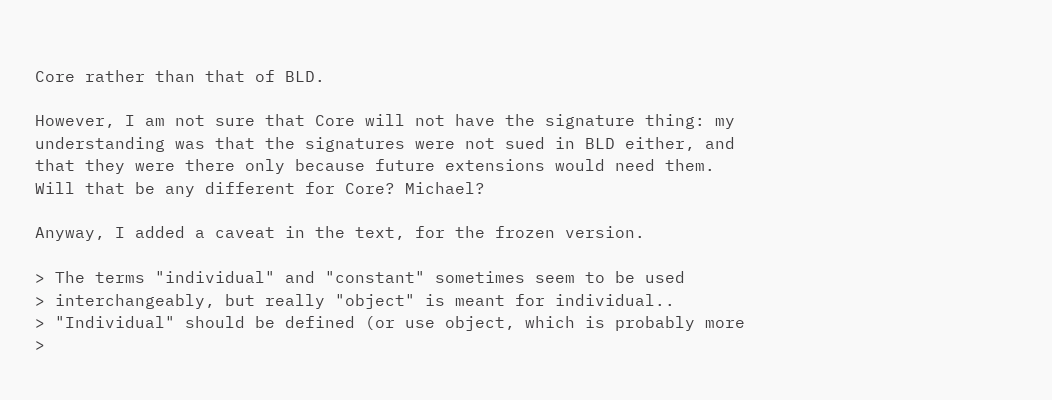Core rather than that of BLD.

However, I am not sure that Core will not have the signature thing: my
understanding was that the signatures were not sued in BLD either, and
that they were there only because future extensions would need them.
Will that be any different for Core? Michael?

Anyway, I added a caveat in the text, for the frozen version.

> The terms "individual" and "constant" sometimes seem to be used
> interchangeably, but really "object" is meant for individual..
> "Individual" should be defined (or use object, which is probably more
>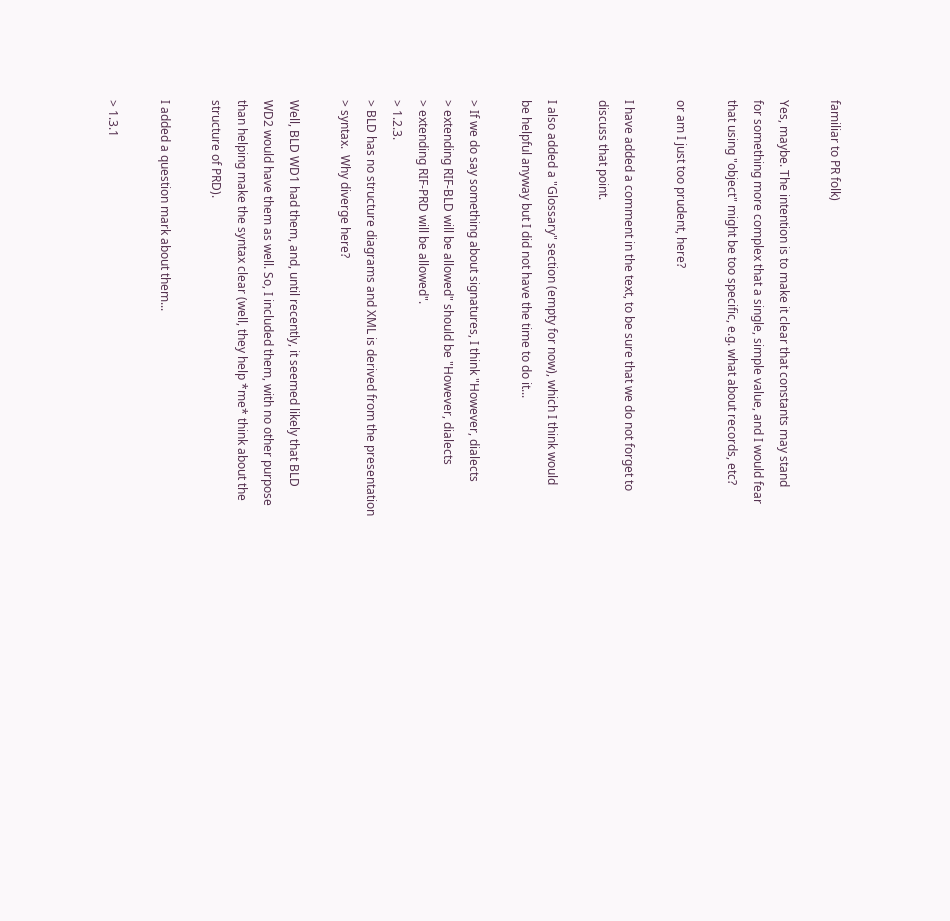familiar to PR folk)

Yes, maybe. The intention is to make it clear that constants may stand
for something more complex that a single, simple value, and I would fear
that using "object" might be too specific, e.g. what about records, etc?

or am I just too prudent, here?

I have added a comment in the text, to be sure that we do not forget to
discuss that point.

I also added a "Glossary" section (empty for now), which I think would
be helpful anyway but I did not have the time to do it...

> If we do say something about signatures, I think "However, dialects
> extending RIF-BLD will be allowed" should be "However, dialects
> extending RIF-PRD will be allowed".
> 1.2.3.
> BLD has no structure diagrams and XML is derived from the presentation
> syntax.  Why diverge here?

Well, BLD WD1 had them, and, until recently, it seemed likely that BLD
WD2 would have them as well. So, I included them, with no other purpose
than helping make the syntax clear (well, they help *me* think about the
structure of PRD).

I added a question mark about them...

> 1.3.1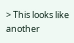> This looks like another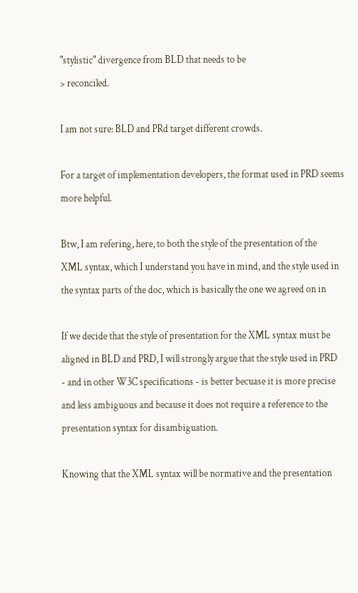"stylistic" divergence from BLD that needs to be
> reconciled.

I am not sure: BLD and PRd target different crowds.

For a target of implementation developers, the format used in PRD seems
more helpful.

Btw, I am refering, here, to both the style of the presentation of the
XML syntax, which I understand you have in mind, and the style used in
the syntax parts of the doc, which is basically the one we agreed on in

If we decide that the style of presentation for the XML syntax must be
aligned in BLD and PRD, I will strongly argue that the style used in PRD
- and in other W3C specifications - is better becuase it is more precise
and less ambiguous and because it does not require a reference to the
presentation syntax for disambiguation.

Knowing that the XML syntax will be normative and the presentation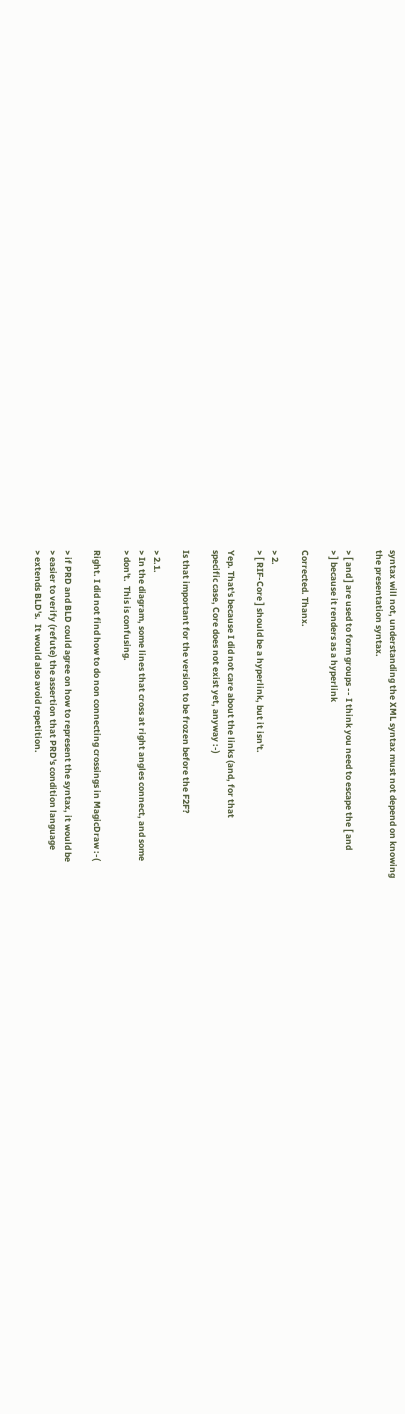syntax will not, understanding the XML syntax must not depend on knowing
the presentation syntax.

> [ and ] are used to form groups -- I think you need to escape the [ and
> ] because it renders as a hyperlink

Corrected. Thanx.

> 2.
> [ RIF-Core ] should be a hyperlink, but it isn't.

Yep. That's because I did not care about the links (and, for that
specific case, Core does not exist yet, anyway :-)

Is that important for the version to be frozen before the F2F?

> 2.1.
> In the diagram, some lines that cross at right angles connect, and some
> don't.  This is confusing.

Right. I did not find how to do non connecting crossings in MagicDraw :-(

> if PRD and BLD could agree on how to represent the syntax, it would be
> easier to verify (refute) the assertion that PRD's condition language
> extends BLD's.  It would also avoid repetition.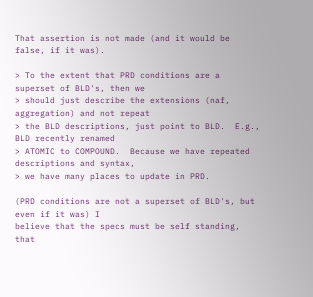That assertion is not made (and it would be false, if it was).

> To the extent that PRD conditions are a superset of BLD's, then we
> should just describe the extensions (naf, aggregation) and not repeat
> the BLD descriptions, just point to BLD.  E.g., BLD recently renamed
> ATOMIC to COMPOUND.  Because we have repeated descriptions and syntax,
> we have many places to update in PRD.

(PRD conditions are not a superset of BLD's, but even if it was) I
believe that the specs must be self standing, that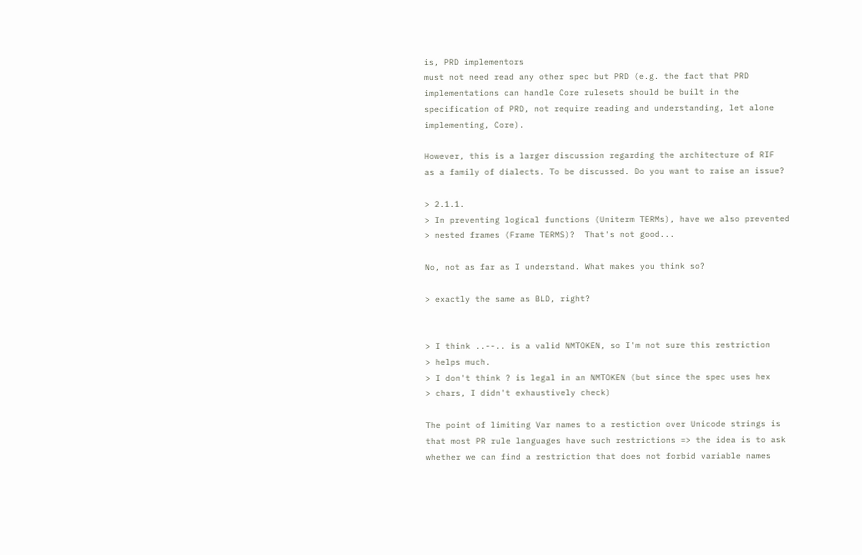is, PRD implementors
must not need read any other spec but PRD (e.g. the fact that PRD
implementations can handle Core rulesets should be built in the
specification of PRD, not require reading and understanding, let alone
implementing, Core).

However, this is a larger discussion regarding the architecture of RIF
as a family of dialects. To be discussed. Do you want to raise an issue?

> 2.1.1.
> In preventing logical functions (Uniterm TERMs), have we also prevented
> nested frames (Frame TERMS)?  That's not good...

No, not as far as I understand. What makes you think so?

> exactly the same as BLD, right?


> I think ..--.. is a valid NMTOKEN, so I'm not sure this restriction
> helps much.
> I don't think ? is legal in an NMTOKEN (but since the spec uses hex
> chars, I didn't exhaustively check)

The point of limiting Var names to a restiction over Unicode strings is
that most PR rule languages have such restrictions => the idea is to ask
whether we can find a restriction that does not forbid variable names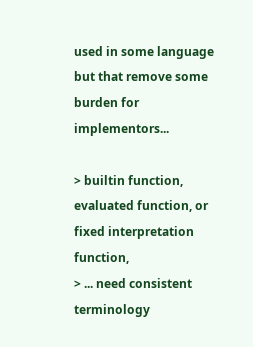used in some language but that remove some burden for implementors...

> builtin function, evaluated function, or fixed interpretation function,
> ... need consistent terminology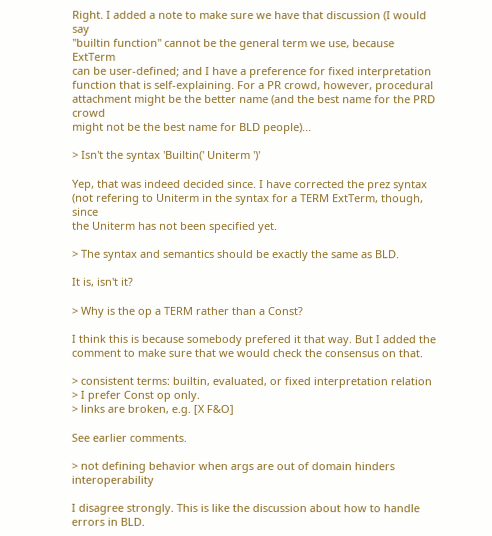Right. I added a note to make sure we have that discussion (I would say
"builtin function" cannot be the general term we use, because ExtTerm
can be user-defined; and I have a preference for fixed interpretation
function that is self-explaining. For a PR crowd, however, procedural
attachment might be the better name (and the best name for the PRD crowd
might not be the best name for BLD people)...

> Isn't the syntax 'Builtin(' Uniterm ')'

Yep, that was indeed decided since. I have corrected the prez syntax
(not refering to Uniterm in the syntax for a TERM ExtTerm, though, since
the Uniterm has not been specified yet.

> The syntax and semantics should be exactly the same as BLD.

It is, isn't it?

> Why is the op a TERM rather than a Const?

I think this is because somebody prefered it that way. But I added the
comment to make sure that we would check the consensus on that.

> consistent terms: builtin, evaluated, or fixed interpretation relation
> I prefer Const op only.
> links are broken, e.g. [X F&O]

See earlier comments.

> not defining behavior when args are out of domain hinders interoperability

I disagree strongly. This is like the discussion about how to handle
errors in BLD.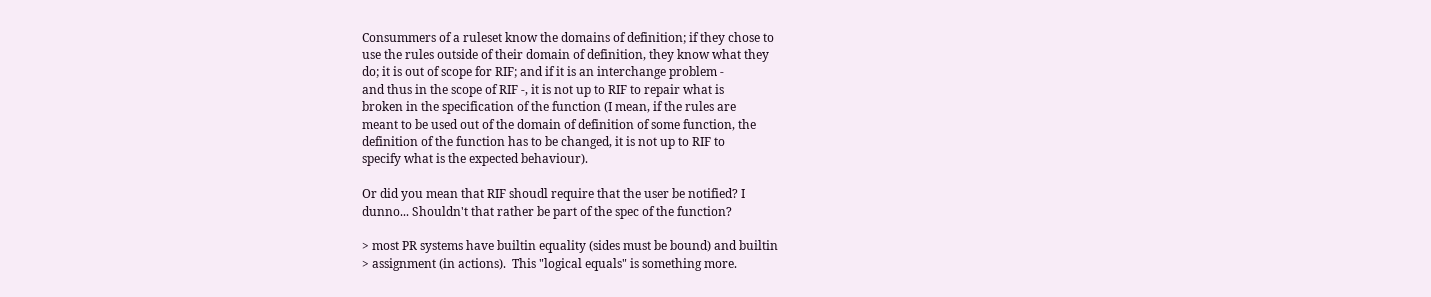Consummers of a ruleset know the domains of definition; if they chose to
use the rules outside of their domain of definition, they know what they
do; it is out of scope for RIF; and if it is an interchange problem -
and thus in the scope of RIF -, it is not up to RIF to repair what is
broken in the specification of the function (I mean, if the rules are
meant to be used out of the domain of definition of some function, the
definition of the function has to be changed, it is not up to RIF to
specify what is the expected behaviour).

Or did you mean that RIF shoudl require that the user be notified? I
dunno... Shouldn't that rather be part of the spec of the function?

> most PR systems have builtin equality (sides must be bound) and builtin
> assignment (in actions).  This "logical equals" is something more.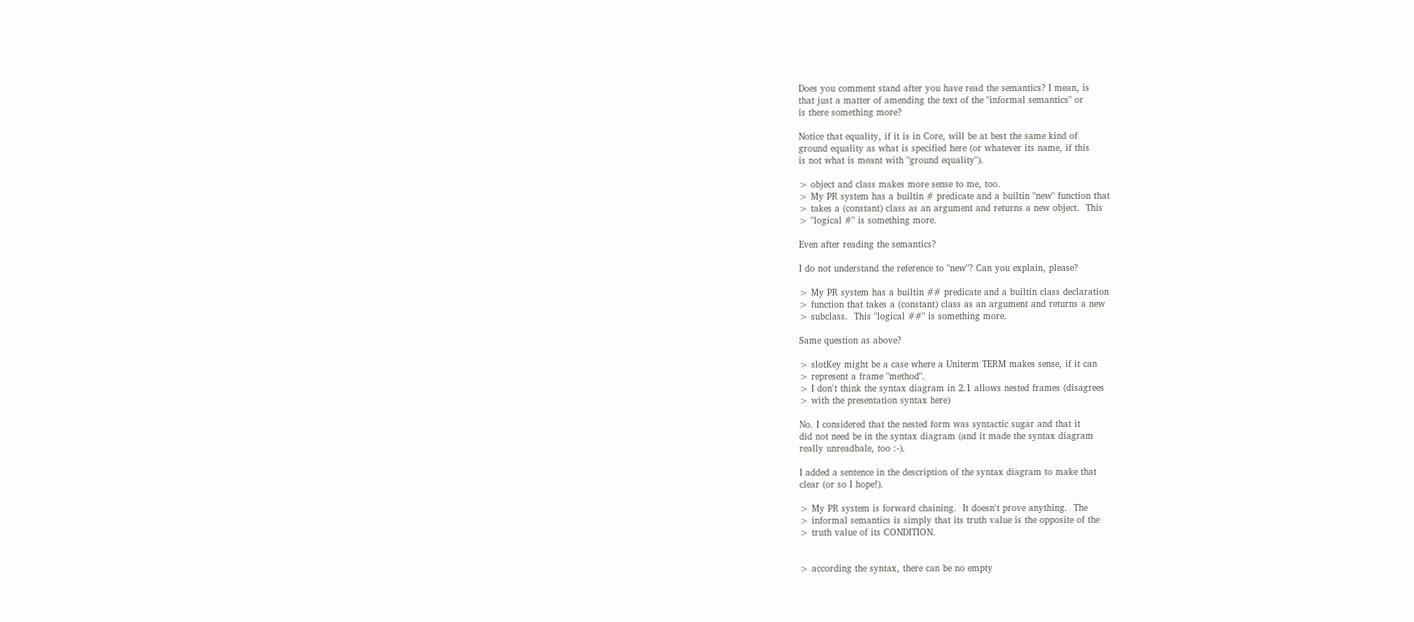Does you comment stand after you have read the semantics? I mean, is
that just a matter of amending the text of the "informal semantics" or
is there something more?

Notice that equality, if it is in Core, will be at best the same kind of
ground equality as what is specified here (or whatever its name, if this
is not what is meant with "ground equality").

> object and class makes more sense to me, too.
> My PR system has a builtin # predicate and a builtin "new" function that
> takes a (constant) class as an argument and returns a new object.  This
> "logical #" is something more.

Even after reading the semantics?

I do not understand the reference to "new"? Can you explain, please?

> My PR system has a builtin ## predicate and a builtin class declaration
> function that takes a (constant) class as an argument and returns a new
> subclass.  This "logical ##" is something more.

Same question as above?

> slotKey might be a case where a Uniterm TERM makes sense, if it can
> represent a frame "method".
> I don't think the syntax diagram in 2.1 allows nested frames (disagrees
> with the presentation syntax here)

No. I considered that the nested form was syntactic sugar and that it
did not need be in the syntax diagram (and it made the syntax diagram
really unreadbale, too :-).

I added a sentence in the description of the syntax diagram to make that
clear (or so I hope!).

> My PR system is forward chaining.  It doesn't prove anything.  The
> informal semantics is simply that its truth value is the opposite of the
> truth value of its CONDITION.


> according the syntax, there can be no empty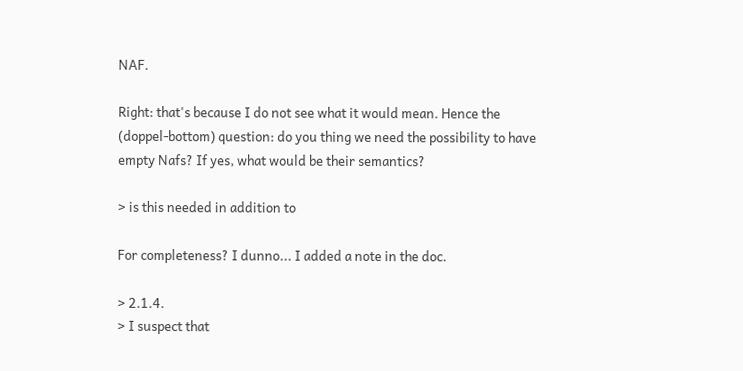NAF.

Right: that's because I do not see what it would mean. Hence the
(doppel-bottom) question: do you thing we need the possibility to have
empty Nafs? If yes, what would be their semantics?

> is this needed in addition to

For completeness? I dunno... I added a note in the doc.

> 2.1.4.
> I suspect that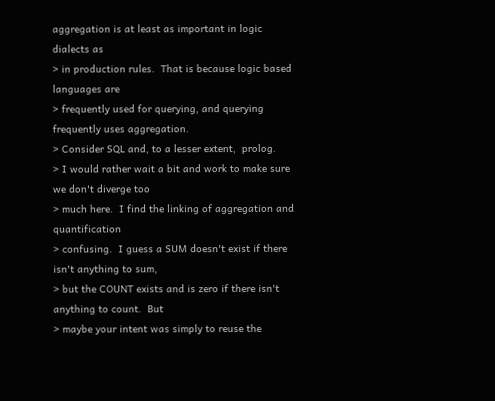aggregation is at least as important in logic dialects as
> in production rules.  That is because logic based languages are
> frequently used for querying, and querying frequently uses aggregation.
> Consider SQL and, to a lesser extent,  prolog.
> I would rather wait a bit and work to make sure we don't diverge too
> much here.  I find the linking of aggregation and quantification
> confusing.  I guess a SUM doesn't exist if there isn't anything to sum,
> but the COUNT exists and is zero if there isn't anything to count.  But
> maybe your intent was simply to reuse the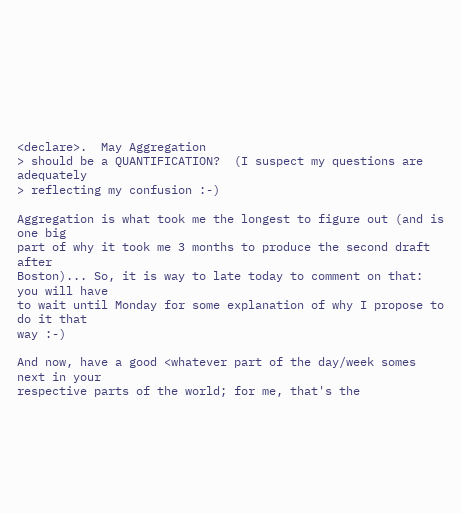<declare>.  May Aggregation
> should be a QUANTIFICATION?  (I suspect my questions are adequately
> reflecting my confusion :-)

Aggregation is what took me the longest to figure out (and is one big
part of why it took me 3 months to produce the second draft after
Boston)... So, it is way to late today to comment on that: you will have
to wait until Monday for some explanation of why I propose to do it that
way :-)

And now, have a good <whatever part of the day/week somes next in your
respective parts of the world; for me, that's the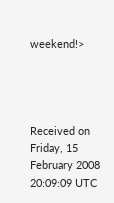weekend!>




Received on Friday, 15 February 2008 20:09:09 UTC